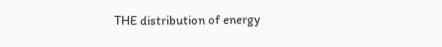THE distribution of energy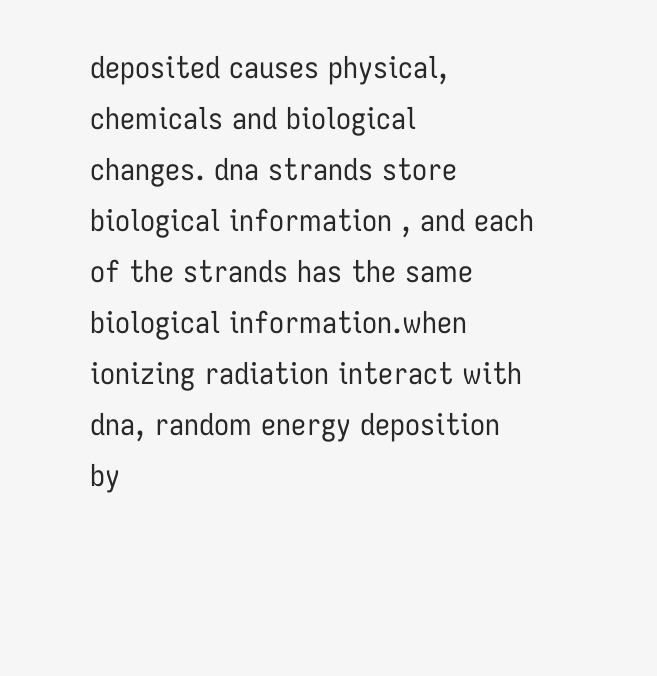deposited causes physical, chemicals and biological changes. dna strands store biological information , and each of the strands has the same biological information.when ionizing radiation interact with dna, random energy deposition by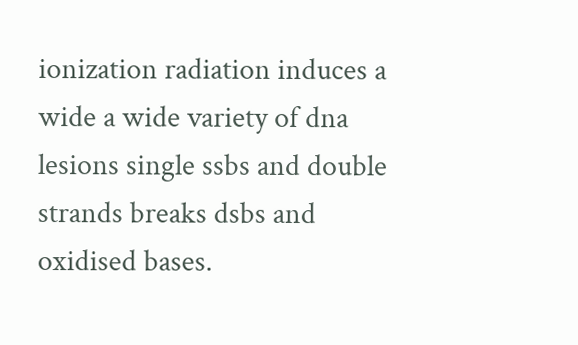ionization radiation induces a wide a wide variety of dna lesions single ssbs and double strands breaks dsbs and oxidised bases.